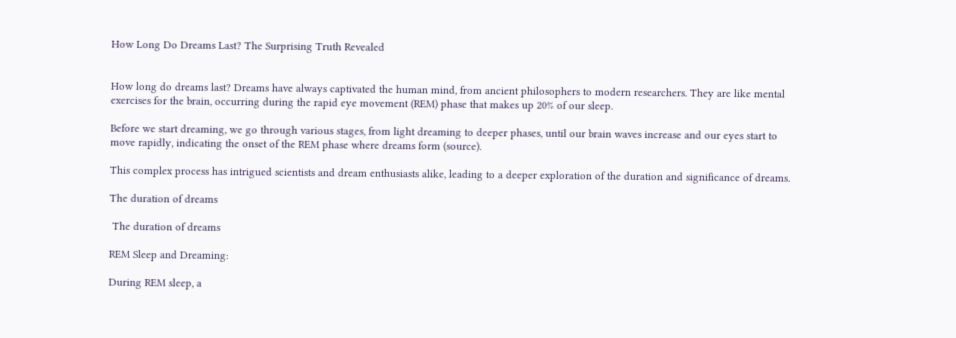How Long Do Dreams Last? The Surprising Truth Revealed


How long do dreams last? Dreams have always captivated the human mind, from ancient philosophers to modern researchers. They are like mental exercises for the brain, occurring during the rapid eye movement (REM) phase that makes up 20% of our sleep.

Before we start dreaming, we go through various stages, from light dreaming to deeper phases, until our brain waves increase and our eyes start to move rapidly, indicating the onset of the REM phase where dreams form (source).

This complex process has intrigued scientists and dream enthusiasts alike, leading to a deeper exploration of the duration and significance of dreams.

The duration of dreams

 The duration of dreams

REM Sleep and Dreaming:

During REM sleep, a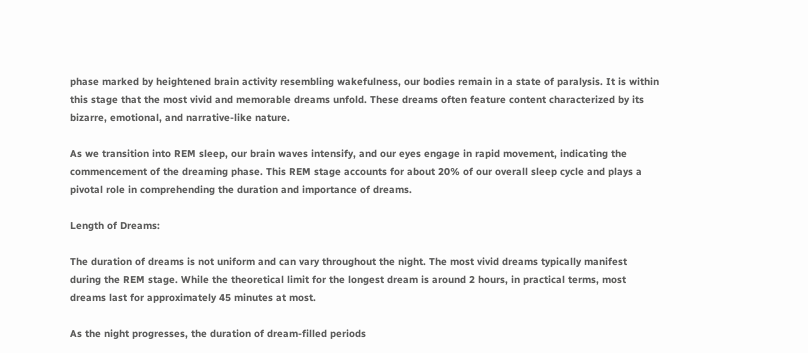phase marked by heightened brain activity resembling wakefulness, our bodies remain in a state of paralysis. It is within this stage that the most vivid and memorable dreams unfold. These dreams often feature content characterized by its bizarre, emotional, and narrative-like nature.

As we transition into REM sleep, our brain waves intensify, and our eyes engage in rapid movement, indicating the commencement of the dreaming phase. This REM stage accounts for about 20% of our overall sleep cycle and plays a pivotal role in comprehending the duration and importance of dreams.

Length of Dreams:

The duration of dreams is not uniform and can vary throughout the night. The most vivid dreams typically manifest during the REM stage. While the theoretical limit for the longest dream is around 2 hours, in practical terms, most dreams last for approximately 45 minutes at most.

As the night progresses, the duration of dream-filled periods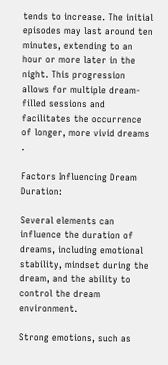tends to increase. The initial episodes may last around ten minutes, extending to an hour or more later in the night. This progression allows for multiple dream-filled sessions and facilitates the occurrence of longer, more vivid dreams .

Factors Influencing Dream Duration:

Several elements can influence the duration of dreams, including emotional stability, mindset during the dream, and the ability to control the dream environment.

Strong emotions, such as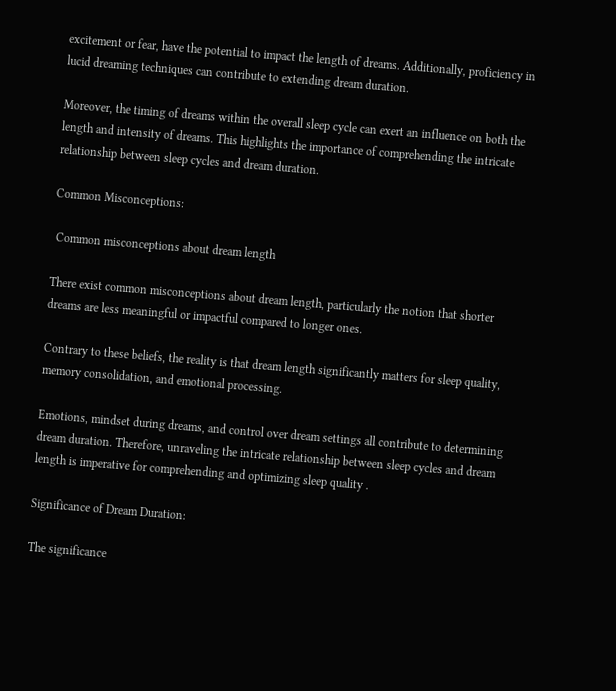excitement or fear, have the potential to impact the length of dreams. Additionally, proficiency in lucid dreaming techniques can contribute to extending dream duration.

Moreover, the timing of dreams within the overall sleep cycle can exert an influence on both the length and intensity of dreams. This highlights the importance of comprehending the intricate relationship between sleep cycles and dream duration.

Common Misconceptions:

 Common misconceptions about dream length

There exist common misconceptions about dream length, particularly the notion that shorter dreams are less meaningful or impactful compared to longer ones.

Contrary to these beliefs, the reality is that dream length significantly matters for sleep quality, memory consolidation, and emotional processing.

Emotions, mindset during dreams, and control over dream settings all contribute to determining dream duration. Therefore, unraveling the intricate relationship between sleep cycles and dream length is imperative for comprehending and optimizing sleep quality .

Significance of Dream Duration:

The significance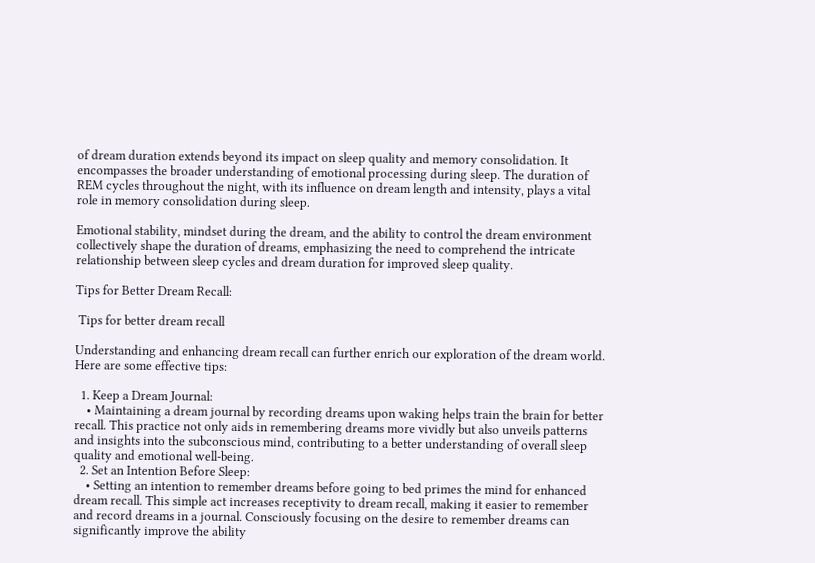of dream duration extends beyond its impact on sleep quality and memory consolidation. It encompasses the broader understanding of emotional processing during sleep. The duration of REM cycles throughout the night, with its influence on dream length and intensity, plays a vital role in memory consolidation during sleep.

Emotional stability, mindset during the dream, and the ability to control the dream environment collectively shape the duration of dreams, emphasizing the need to comprehend the intricate relationship between sleep cycles and dream duration for improved sleep quality.

Tips for Better Dream Recall:

 Tips for better dream recall

Understanding and enhancing dream recall can further enrich our exploration of the dream world. Here are some effective tips:

  1. Keep a Dream Journal:
    • Maintaining a dream journal by recording dreams upon waking helps train the brain for better recall. This practice not only aids in remembering dreams more vividly but also unveils patterns and insights into the subconscious mind, contributing to a better understanding of overall sleep quality and emotional well-being.
  2. Set an Intention Before Sleep:
    • Setting an intention to remember dreams before going to bed primes the mind for enhanced dream recall. This simple act increases receptivity to dream recall, making it easier to remember and record dreams in a journal. Consciously focusing on the desire to remember dreams can significantly improve the ability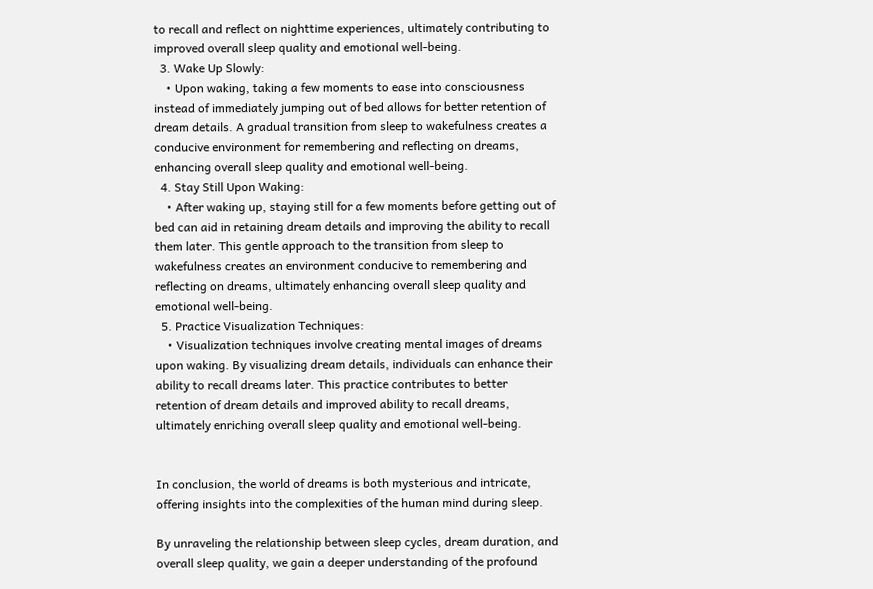to recall and reflect on nighttime experiences, ultimately contributing to improved overall sleep quality and emotional well-being.
  3. Wake Up Slowly:
    • Upon waking, taking a few moments to ease into consciousness instead of immediately jumping out of bed allows for better retention of dream details. A gradual transition from sleep to wakefulness creates a conducive environment for remembering and reflecting on dreams, enhancing overall sleep quality and emotional well-being.
  4. Stay Still Upon Waking:
    • After waking up, staying still for a few moments before getting out of bed can aid in retaining dream details and improving the ability to recall them later. This gentle approach to the transition from sleep to wakefulness creates an environment conducive to remembering and reflecting on dreams, ultimately enhancing overall sleep quality and emotional well-being.
  5. Practice Visualization Techniques:
    • Visualization techniques involve creating mental images of dreams upon waking. By visualizing dream details, individuals can enhance their ability to recall dreams later. This practice contributes to better retention of dream details and improved ability to recall dreams, ultimately enriching overall sleep quality and emotional well-being.


In conclusion, the world of dreams is both mysterious and intricate, offering insights into the complexities of the human mind during sleep.

By unraveling the relationship between sleep cycles, dream duration, and overall sleep quality, we gain a deeper understanding of the profound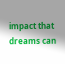impact that dreams can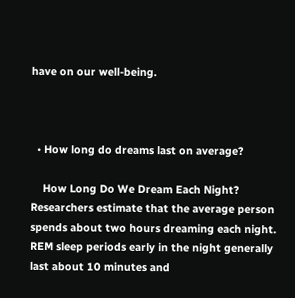have on our well-being.



  • How long do dreams last on average?

    How Long Do We Dream Each Night? Researchers estimate that the average person spends about two hours dreaming each night. REM sleep periods early in the night generally last about 10 minutes and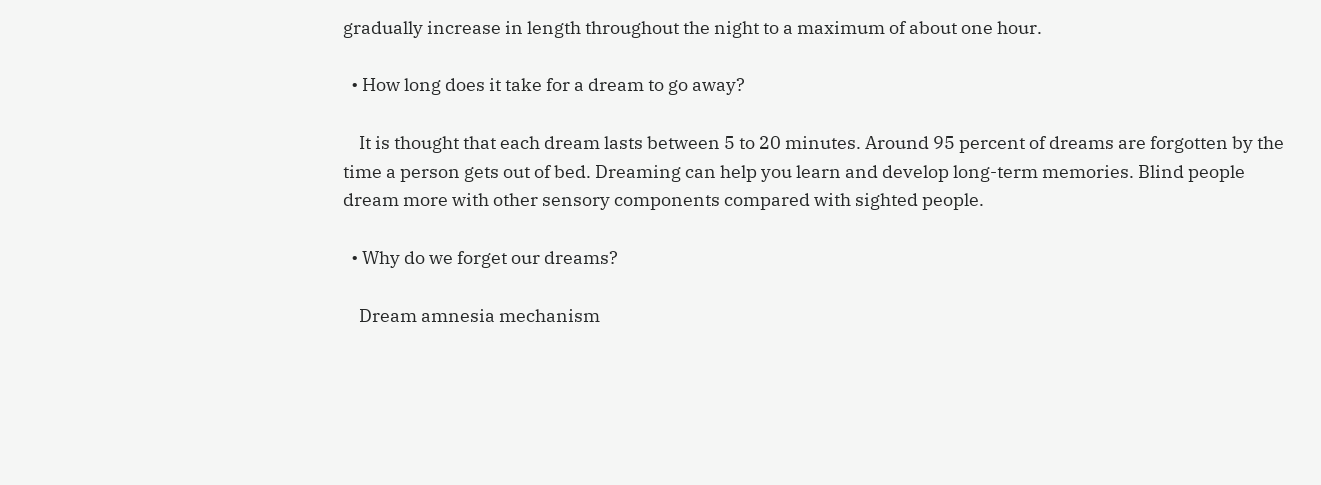gradually increase in length throughout the night to a maximum of about one hour.

  • How long does it take for a dream to go away?

    It is thought that each dream lasts between 5 to 20 minutes. Around 95 percent of dreams are forgotten by the time a person gets out of bed. Dreaming can help you learn and develop long-term memories. Blind people dream more with other sensory components compared with sighted people.

  • Why do we forget our dreams?

    Dream amnesia mechanism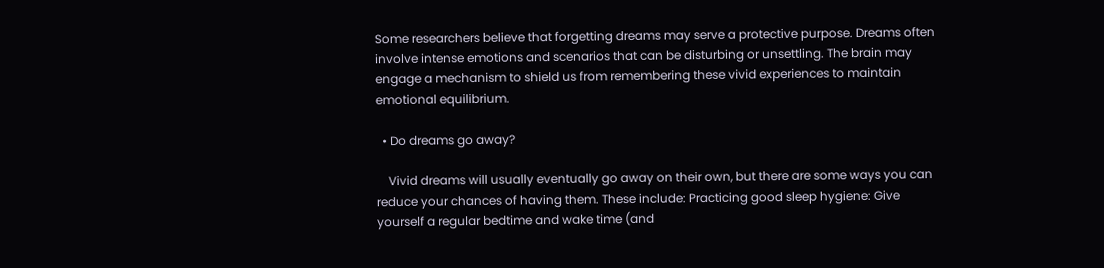Some researchers believe that forgetting dreams may serve a protective purpose. Dreams often involve intense emotions and scenarios that can be disturbing or unsettling. The brain may engage a mechanism to shield us from remembering these vivid experiences to maintain emotional equilibrium.

  • Do dreams go away?

    Vivid dreams will usually eventually go away on their own, but there are some ways you can reduce your chances of having them. These include: Practicing good sleep hygiene: Give yourself a regular bedtime and wake time (and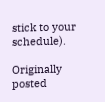stick to your schedule).

Originally posted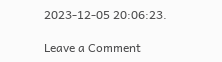2023-12-05 20:06:23.

Leave a Comment